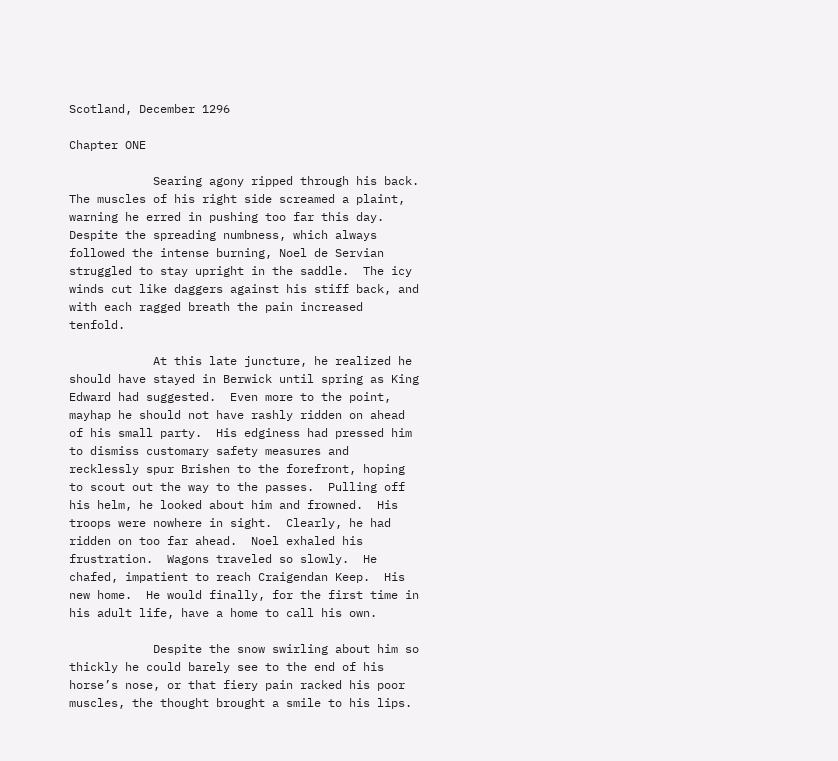Scotland, December 1296

Chapter ONE

            Searing agony ripped through his back.  The muscles of his right side screamed a plaint, warning he erred in pushing too far this day.  Despite the spreading numbness, which always followed the intense burning, Noel de Servian struggled to stay upright in the saddle.  The icy winds cut like daggers against his stiff back, and with each ragged breath the pain increased tenfold.

            At this late juncture, he realized he should have stayed in Berwick until spring as King Edward had suggested.  Even more to the point, mayhap he should not have rashly ridden on ahead of his small party.  His edginess had pressed him to dismiss customary safety measures and recklessly spur Brishen to the forefront, hoping to scout out the way to the passes.  Pulling off his helm, he looked about him and frowned.  His troops were nowhere in sight.  Clearly, he had ridden on too far ahead.  Noel exhaled his frustration.  Wagons traveled so slowly.  He chafed, impatient to reach Craigendan Keep.  His new home.  He would finally, for the first time in his adult life, have a home to call his own.

            Despite the snow swirling about him so thickly he could barely see to the end of his horse’s nose, or that fiery pain racked his poor muscles, the thought brought a smile to his lips.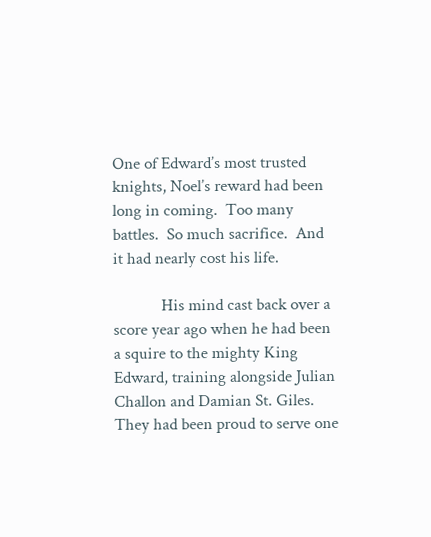One of Edward’s most trusted knights, Noel’s reward had been long in coming.  Too many battles.  So much sacrifice.  And it had nearly cost his life.

            His mind cast back over a score year ago when he had been a squire to the mighty King Edward, training alongside Julian Challon and Damian St. Giles.  They had been proud to serve one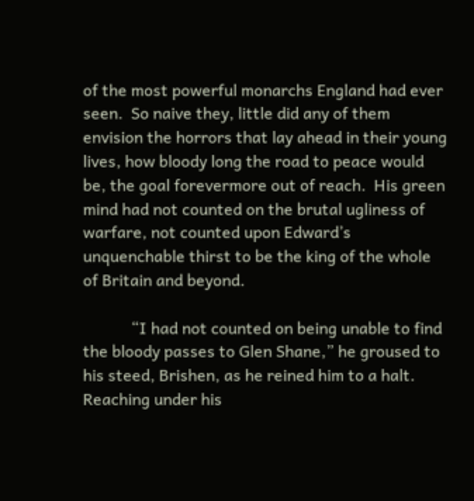of the most powerful monarchs England had ever seen.  So naive they, little did any of them envision the horrors that lay ahead in their young lives, how bloody long the road to peace would be, the goal forevermore out of reach.  His green mind had not counted on the brutal ugliness of warfare, not counted upon Edward’s unquenchable thirst to be the king of the whole of Britain and beyond.

            “I had not counted on being unable to find the bloody passes to Glen Shane,” he groused to his steed, Brishen, as he reined him to a halt.  Reaching under his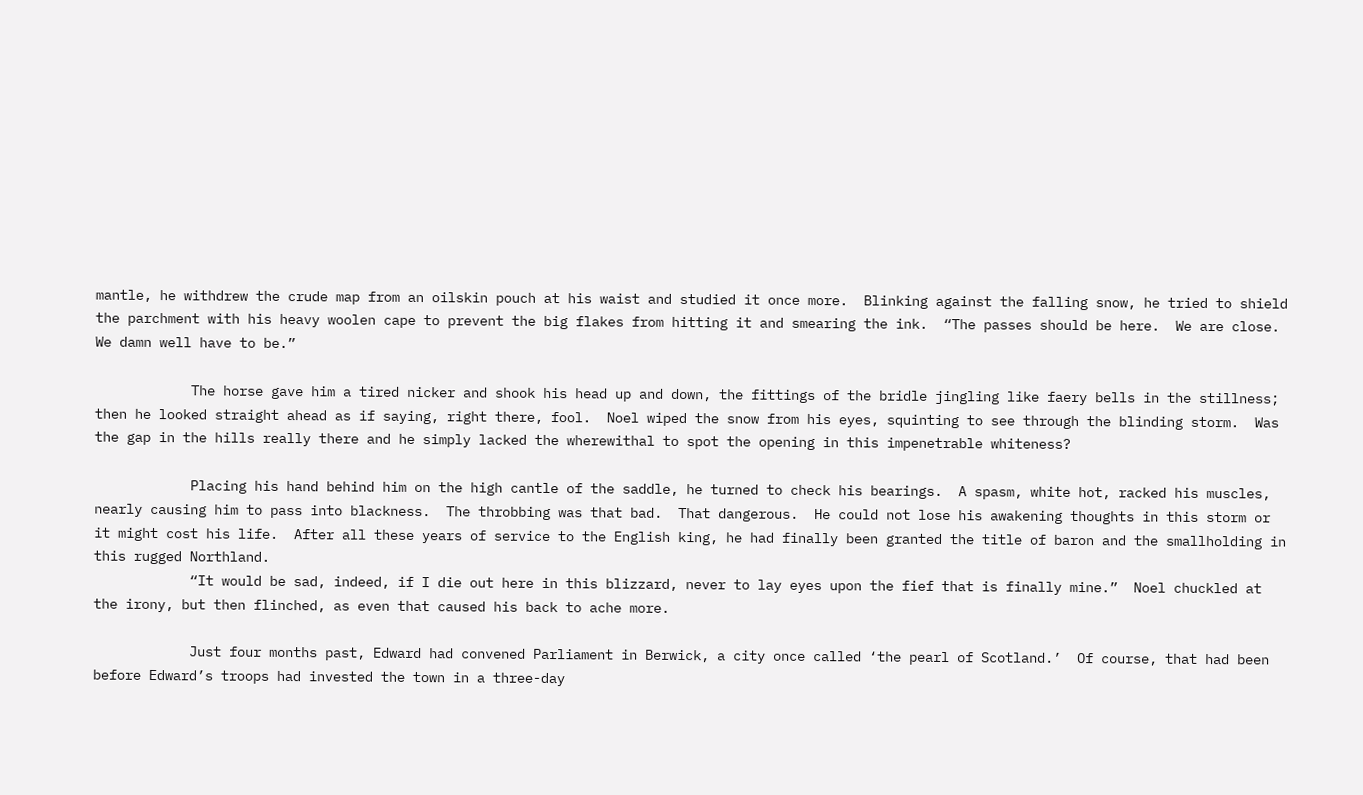mantle, he withdrew the crude map from an oilskin pouch at his waist and studied it once more.  Blinking against the falling snow, he tried to shield the parchment with his heavy woolen cape to prevent the big flakes from hitting it and smearing the ink.  “The passes should be here.  We are close.  We damn well have to be.”

            The horse gave him a tired nicker and shook his head up and down, the fittings of the bridle jingling like faery bells in the stillness; then he looked straight ahead as if saying, right there, fool.  Noel wiped the snow from his eyes, squinting to see through the blinding storm.  Was the gap in the hills really there and he simply lacked the wherewithal to spot the opening in this impenetrable whiteness?

            Placing his hand behind him on the high cantle of the saddle, he turned to check his bearings.  A spasm, white hot, racked his muscles, nearly causing him to pass into blackness.  The throbbing was that bad.  That dangerous.  He could not lose his awakening thoughts in this storm or it might cost his life.  After all these years of service to the English king, he had finally been granted the title of baron and the smallholding in this rugged Northland.
            “It would be sad, indeed, if I die out here in this blizzard, never to lay eyes upon the fief that is finally mine.”  Noel chuckled at the irony, but then flinched, as even that caused his back to ache more.

            Just four months past, Edward had convened Parliament in Berwick, a city once called ‘the pearl of Scotland.’  Of course, that had been before Edward’s troops had invested the town in a three-day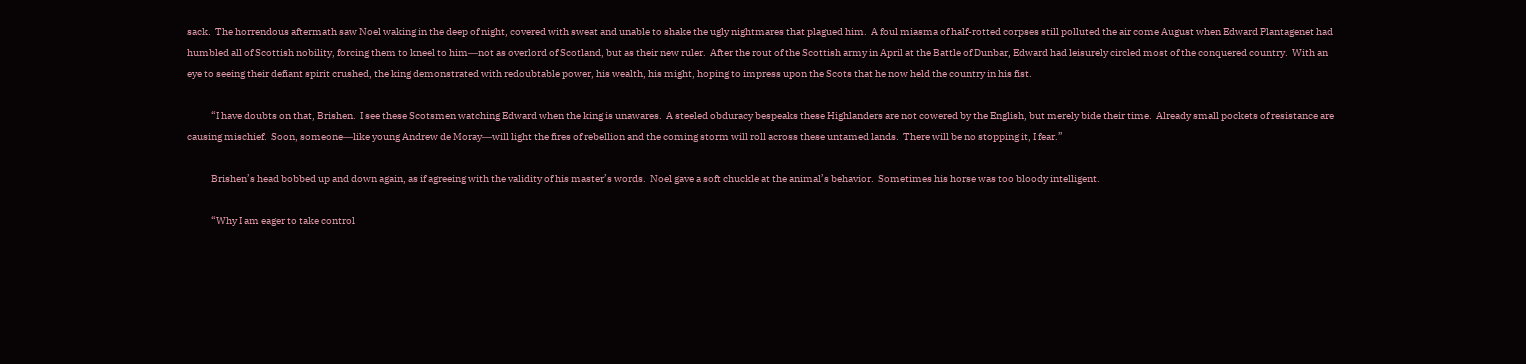sack.  The horrendous aftermath saw Noel waking in the deep of night, covered with sweat and unable to shake the ugly nightmares that plagued him.  A foul miasma of half-rotted corpses still polluted the air come August when Edward Plantagenet had humbled all of Scottish nobility, forcing them to kneel to him―not as overlord of Scotland, but as their new ruler.  After the rout of the Scottish army in April at the Battle of Dunbar, Edward had leisurely circled most of the conquered country.  With an eye to seeing their defiant spirit crushed, the king demonstrated with redoubtable power, his wealth, his might, hoping to impress upon the Scots that he now held the country in his fist.

            “I have doubts on that, Brishen.  I see these Scotsmen watching Edward when the king is unawares.  A steeled obduracy bespeaks these Highlanders are not cowered by the English, but merely bide their time.  Already small pockets of resistance are causing mischief.  Soon, someone―like young Andrew de Moray―will light the fires of rebellion and the coming storm will roll across these untamed lands.  There will be no stopping it, I fear.”

            Brishen’s head bobbed up and down again, as if agreeing with the validity of his master’s words.  Noel gave a soft chuckle at the animal’s behavior.  Sometimes his horse was too bloody intelligent.

            “Why I am eager to take control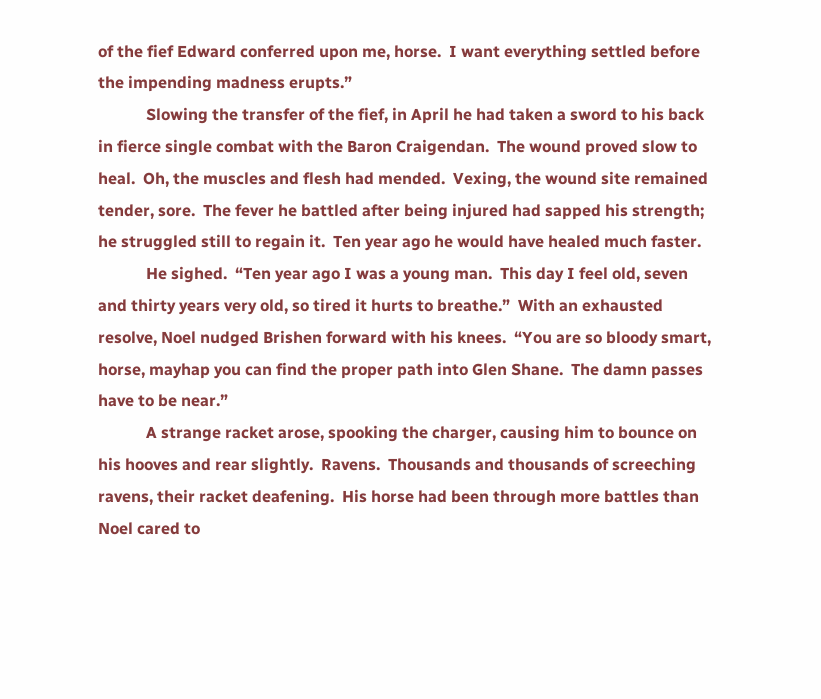of the fief Edward conferred upon me, horse.  I want everything settled before the impending madness erupts.”
            Slowing the transfer of the fief, in April he had taken a sword to his back in fierce single combat with the Baron Craigendan.  The wound proved slow to heal.  Oh, the muscles and flesh had mended.  Vexing, the wound site remained tender, sore.  The fever he battled after being injured had sapped his strength; he struggled still to regain it.  Ten year ago he would have healed much faster.
            He sighed.  “Ten year ago I was a young man.  This day I feel old, seven and thirty years very old, so tired it hurts to breathe.”  With an exhausted resolve, Noel nudged Brishen forward with his knees.  “You are so bloody smart, horse, mayhap you can find the proper path into Glen Shane.  The damn passes have to be near.”
            A strange racket arose, spooking the charger, causing him to bounce on his hooves and rear slightly.  Ravens.  Thousands and thousands of screeching ravens, their racket deafening.  His horse had been through more battles than Noel cared to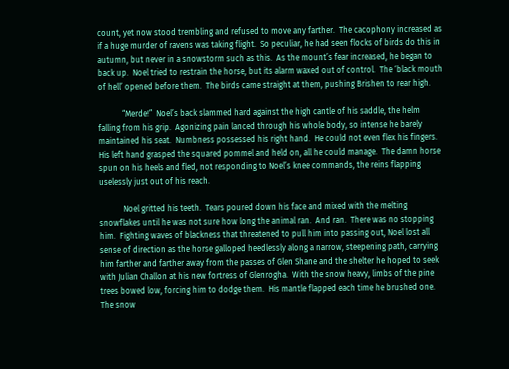count, yet now stood trembling and refused to move any farther.  The cacophony increased as if a huge murder of ravens was taking flight.  So peculiar, he had seen flocks of birds do this in autumn, but never in a snowstorm such as this.  As the mount’s fear increased, he began to back up.  Noel tried to restrain the horse, but its alarm waxed out of control.  The ‘black mouth of hell’ opened before them.  The birds came straight at them, pushing Brishen to rear high.

            “Merde!”  Noel’s back slammed hard against the high cantle of his saddle, the helm falling from his grip.  Agonizing pain lanced through his whole body, so intense he barely maintained his seat.  Numbness possessed his right hand.  He could not even flex his fingers.  His left hand grasped the squared pommel and held on, all he could manage.  The damn horse spun on his heels and fled, not responding to Noel’s knee commands, the reins flapping uselessly just out of his reach.

            Noel gritted his teeth.  Tears poured down his face and mixed with the melting snowflakes until he was not sure how long the animal ran.  And ran.  There was no stopping him.  Fighting waves of blackness that threatened to pull him into passing out, Noel lost all sense of direction as the horse galloped heedlessly along a narrow, steepening path, carrying him farther and farther away from the passes of Glen Shane and the shelter he hoped to seek with Julian Challon at his new fortress of Glenrogha.  With the snow heavy, limbs of the pine trees bowed low, forcing him to dodge them.  His mantle flapped each time he brushed one.  The snow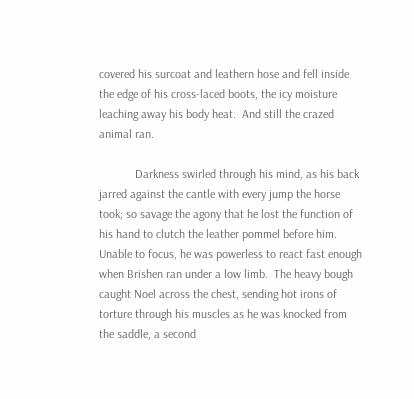covered his surcoat and leathern hose and fell inside the edge of his cross-laced boots, the icy moisture leaching away his body heat.  And still the crazed animal ran.

            Darkness swirled through his mind, as his back jarred against the cantle with every jump the horse took; so savage the agony that he lost the function of his hand to clutch the leather pommel before him.  Unable to focus, he was powerless to react fast enough when Brishen ran under a low limb.  The heavy bough caught Noel across the chest, sending hot irons of torture through his muscles as he was knocked from the saddle, a second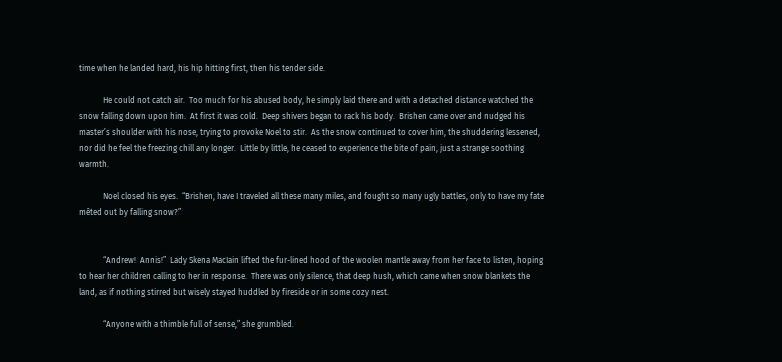time when he landed hard, his hip hitting first, then his tender side.

            He could not catch air.  Too much for his abused body, he simply laid there and with a detached distance watched the snow falling down upon him.  At first it was cold.  Deep shivers began to rack his body.  Brishen came over and nudged his master’s shoulder with his nose, trying to provoke Noel to stir.  As the snow continued to cover him, the shuddering lessened, nor did he feel the freezing chill any longer.  Little by little, he ceased to experience the bite of pain, just a strange soothing warmth.

            Noel closed his eyes.  “Brishen, have I traveled all these many miles, and fought so many ugly battles, only to have my fate mêted out by falling snow?”


            “Andrew!  Annis!”  Lady Skena MacIain lifted the fur-lined hood of the woolen mantle away from her face to listen, hoping to hear her children calling to her in response.  There was only silence, that deep hush, which came when snow blankets the land, as if nothing stirred but wisely stayed huddled by fireside or in some cozy nest.

            “Anyone with a thimble full of sense,” she grumbled.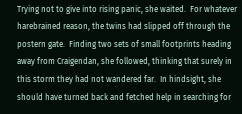Trying not to give into rising panic, she waited.  For whatever harebrained reason, the twins had slipped off through the postern gate.  Finding two sets of small footprints heading away from Craigendan, she followed, thinking that surely in this storm they had not wandered far.  In hindsight, she should have turned back and fetched help in searching for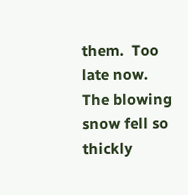them.  Too late now.  The blowing snow fell so thickly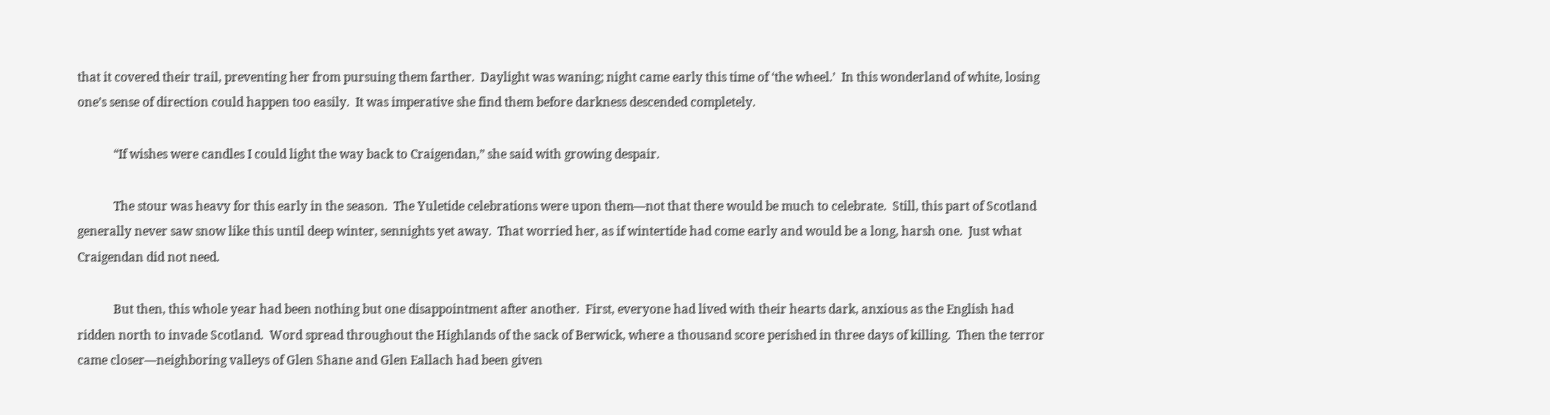that it covered their trail, preventing her from pursuing them farther.  Daylight was waning; night came early this time of ‘the wheel.’  In this wonderland of white, losing one’s sense of direction could happen too easily.  It was imperative she find them before darkness descended completely.

            “If wishes were candles I could light the way back to Craigendan,” she said with growing despair.

            The stour was heavy for this early in the season.  The Yuletide celebrations were upon them―not that there would be much to celebrate.  Still, this part of Scotland generally never saw snow like this until deep winter, sennights yet away.  That worried her, as if wintertide had come early and would be a long, harsh one.  Just what Craigendan did not need.

            But then, this whole year had been nothing but one disappointment after another.  First, everyone had lived with their hearts dark, anxious as the English had ridden north to invade Scotland.  Word spread throughout the Highlands of the sack of Berwick, where a thousand score perished in three days of killing.  Then the terror came closer―neighboring valleys of Glen Shane and Glen Eallach had been given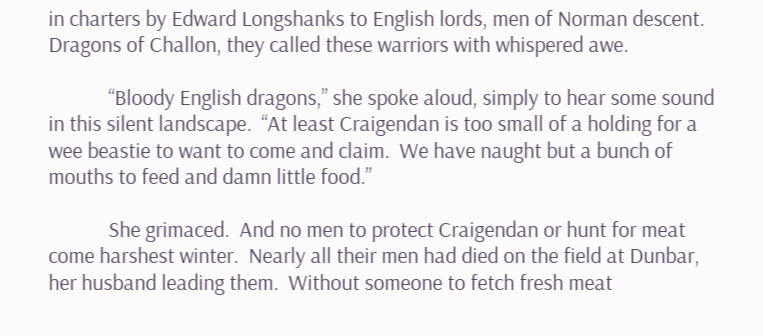in charters by Edward Longshanks to English lords, men of Norman descent.  Dragons of Challon, they called these warriors with whispered awe.

            “Bloody English dragons,” she spoke aloud, simply to hear some sound in this silent landscape.  “At least Craigendan is too small of a holding for a wee beastie to want to come and claim.  We have naught but a bunch of mouths to feed and damn little food.”

            She grimaced.  And no men to protect Craigendan or hunt for meat come harshest winter.  Nearly all their men had died on the field at Dunbar, her husband leading them.  Without someone to fetch fresh meat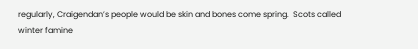regularly, Craigendan’s people would be skin and bones come spring.  Scots called winter famine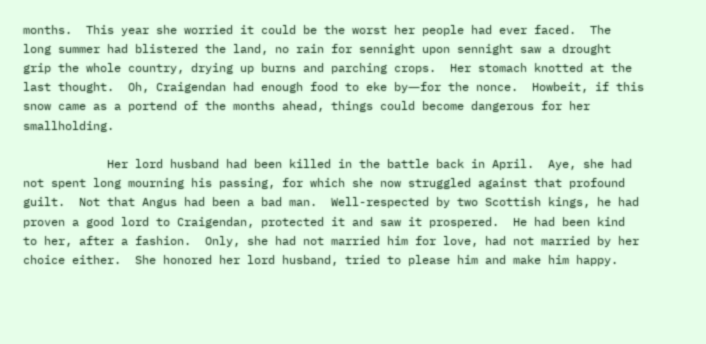months.  This year she worried it could be the worst her people had ever faced.  The long summer had blistered the land, no rain for sennight upon sennight saw a drought grip the whole country, drying up burns and parching crops.  Her stomach knotted at the last thought.  Oh, Craigendan had enough food to eke by―for the nonce.  Howbeit, if this snow came as a portend of the months ahead, things could become dangerous for her smallholding.

            Her lord husband had been killed in the battle back in April.  Aye, she had not spent long mourning his passing, for which she now struggled against that profound guilt.  Not that Angus had been a bad man.  Well-respected by two Scottish kings, he had proven a good lord to Craigendan, protected it and saw it prospered.  He had been kind to her, after a fashion.  Only, she had not married him for love, had not married by her choice either.  She honored her lord husband, tried to please him and make him happy.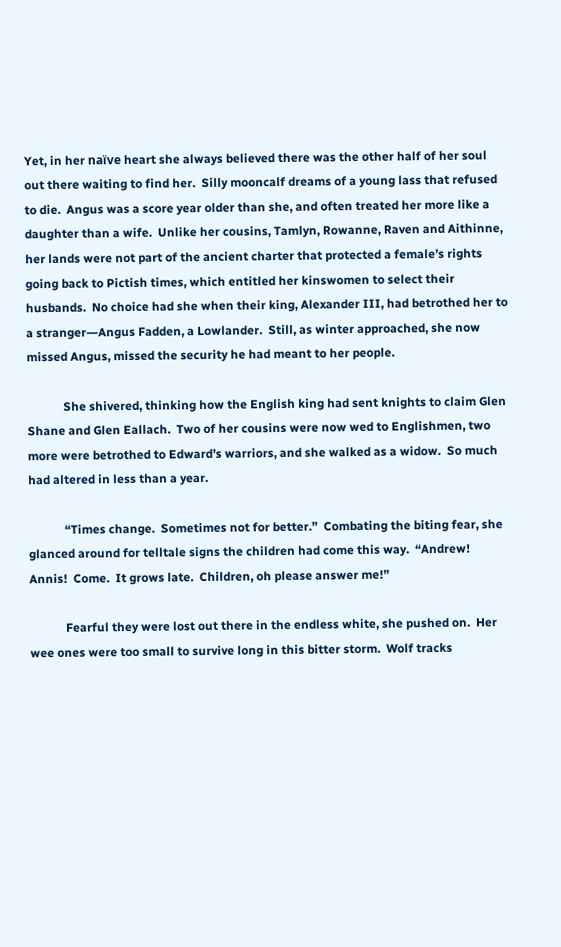Yet, in her naïve heart she always believed there was the other half of her soul out there waiting to find her.  Silly mooncalf dreams of a young lass that refused to die.  Angus was a score year older than she, and often treated her more like a daughter than a wife.  Unlike her cousins, Tamlyn, Rowanne, Raven and Aithinne, her lands were not part of the ancient charter that protected a female’s rights going back to Pictish times, which entitled her kinswomen to select their husbands.  No choice had she when their king, Alexander III, had betrothed her to a stranger―Angus Fadden, a Lowlander.  Still, as winter approached, she now missed Angus, missed the security he had meant to her people.

            She shivered, thinking how the English king had sent knights to claim Glen Shane and Glen Eallach.  Two of her cousins were now wed to Englishmen, two more were betrothed to Edward’s warriors, and she walked as a widow.  So much had altered in less than a year.

            “Times change.  Sometimes not for better.”  Combating the biting fear, she glanced around for telltale signs the children had come this way.  “Andrew!  Annis!  Come.  It grows late.  Children, oh please answer me!”

            Fearful they were lost out there in the endless white, she pushed on.  Her wee ones were too small to survive long in this bitter storm.  Wolf tracks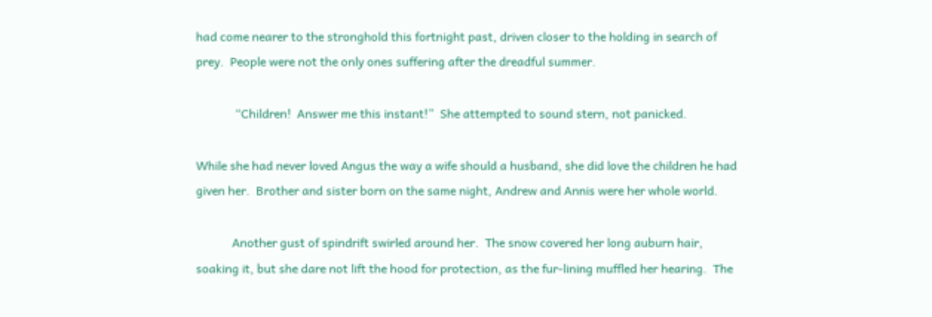had come nearer to the stronghold this fortnight past, driven closer to the holding in search of prey.  People were not the only ones suffering after the dreadful summer.

             “Children!  Answer me this instant!”  She attempted to sound stern, not panicked.

While she had never loved Angus the way a wife should a husband, she did love the children he had given her.  Brother and sister born on the same night, Andrew and Annis were her whole world.

            Another gust of spindrift swirled around her.  The snow covered her long auburn hair, soaking it, but she dare not lift the hood for protection, as the fur-lining muffled her hearing.  The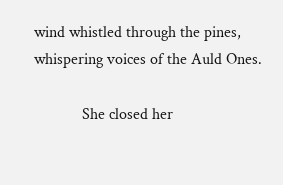wind whistled through the pines, whispering voices of the Auld Ones.

            She closed her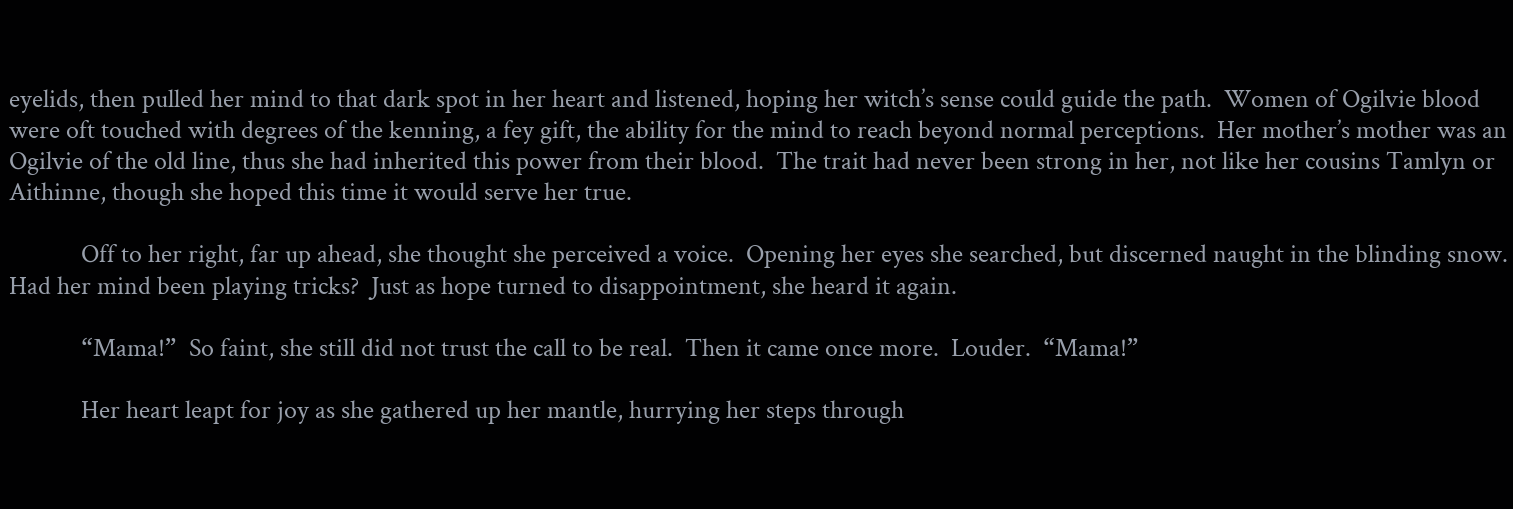eyelids, then pulled her mind to that dark spot in her heart and listened, hoping her witch’s sense could guide the path.  Women of Ogilvie blood were oft touched with degrees of the kenning, a fey gift, the ability for the mind to reach beyond normal perceptions.  Her mother’s mother was an Ogilvie of the old line, thus she had inherited this power from their blood.  The trait had never been strong in her, not like her cousins Tamlyn or Aithinne, though she hoped this time it would serve her true.

            Off to her right, far up ahead, she thought she perceived a voice.  Opening her eyes she searched, but discerned naught in the blinding snow.  Had her mind been playing tricks?  Just as hope turned to disappointment, she heard it again.

            “Mama!”  So faint, she still did not trust the call to be real.  Then it came once more.  Louder.  “Mama!”

            Her heart leapt for joy as she gathered up her mantle, hurrying her steps through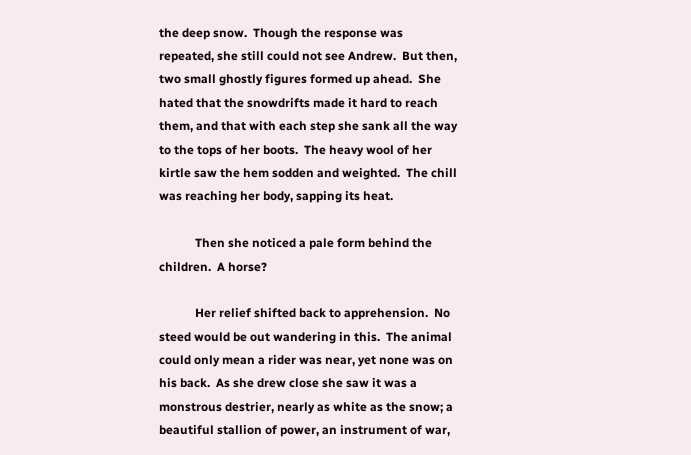the deep snow.  Though the response was repeated, she still could not see Andrew.  But then, two small ghostly figures formed up ahead.  She hated that the snowdrifts made it hard to reach them, and that with each step she sank all the way to the tops of her boots.  The heavy wool of her kirtle saw the hem sodden and weighted.  The chill was reaching her body, sapping its heat.

            Then she noticed a pale form behind the children.  A horse?

            Her relief shifted back to apprehension.  No steed would be out wandering in this.  The animal could only mean a rider was near, yet none was on his back.  As she drew close she saw it was a monstrous destrier, nearly as white as the snow; a beautiful stallion of power, an instrument of war,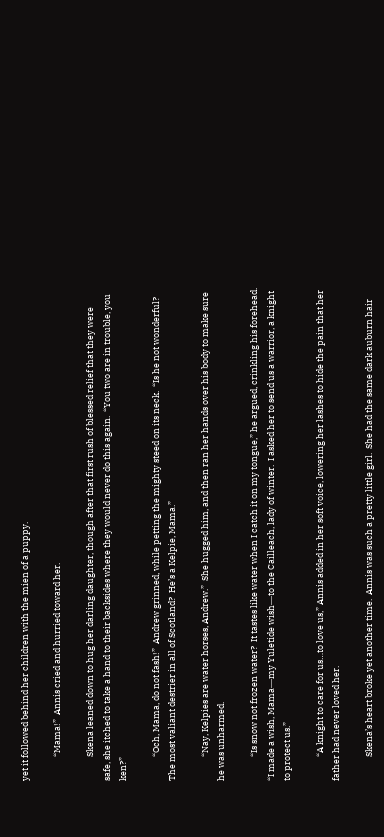yet it followed behind her children with the mien of a puppy.

            “Mama!”  Annis cried and hurried toward her.

            Skena leaned down to hug her darling daughter, though after that first rush of blessed relief that they were safe, she itched to take a hand to their backsides where they would never do this again.  “You two are in trouble, you ken?”

            “Och, Mama, do not fash!”  Andrew grinned, while petting the mighty steed on its neck.  “Is he not wonderful?  The most valiant destrier in all of Scotland?  He’s a Kelpie, Mama.”

            “Nay, Kelpies are water horses, Andrew.”  She hugged him, and then ran her hands over his body to make sure he was unharmed.

            “Is snow not frozen water?  It tastes like water when I catch it on my tongue,” he argued, crinkling his forehead.  “I made a wish, Mama―my Yuletide wish―to the Cailleach, lady of winter.  I asked her to send us a warrior, a knight to protect us.”

            “A knight to care for us…to love us,” Annis added in her soft voice, lowering her lashes to hide the pain that her father had never loved her.

            Skena’s heart broke yet another time.  Annis was such a pretty little girl.  She had the same dark auburn hair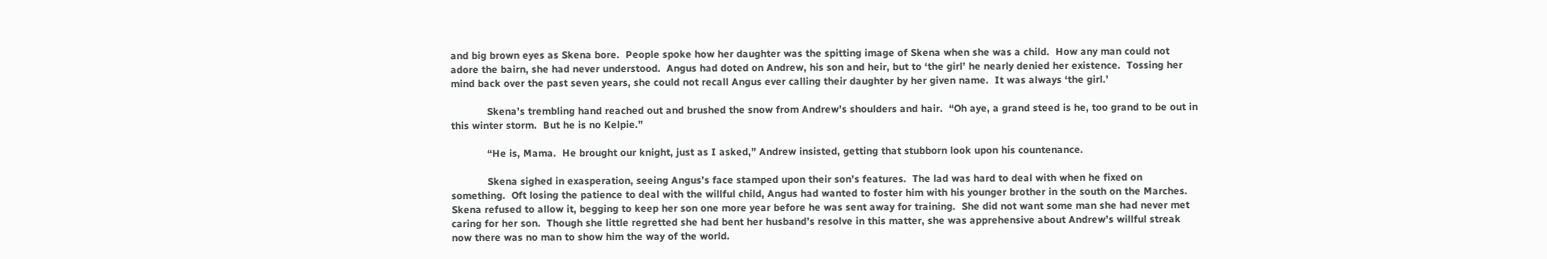and big brown eyes as Skena bore.  People spoke how her daughter was the spitting image of Skena when she was a child.  How any man could not adore the bairn, she had never understood.  Angus had doted on Andrew, his son and heir, but to ‘the girl’ he nearly denied her existence.  Tossing her mind back over the past seven years, she could not recall Angus ever calling their daughter by her given name.  It was always ‘the girl.’

            Skena’s trembling hand reached out and brushed the snow from Andrew’s shoulders and hair.  “Oh aye, a grand steed is he, too grand to be out in this winter storm.  But he is no Kelpie.”

            “He is, Mama.  He brought our knight, just as I asked,” Andrew insisted, getting that stubborn look upon his countenance.

            Skena sighed in exasperation, seeing Angus’s face stamped upon their son’s features.  The lad was hard to deal with when he fixed on something.  Oft losing the patience to deal with the willful child, Angus had wanted to foster him with his younger brother in the south on the Marches.  Skena refused to allow it, begging to keep her son one more year before he was sent away for training.  She did not want some man she had never met caring for her son.  Though she little regretted she had bent her husband’s resolve in this matter, she was apprehensive about Andrew’s willful streak now there was no man to show him the way of the world.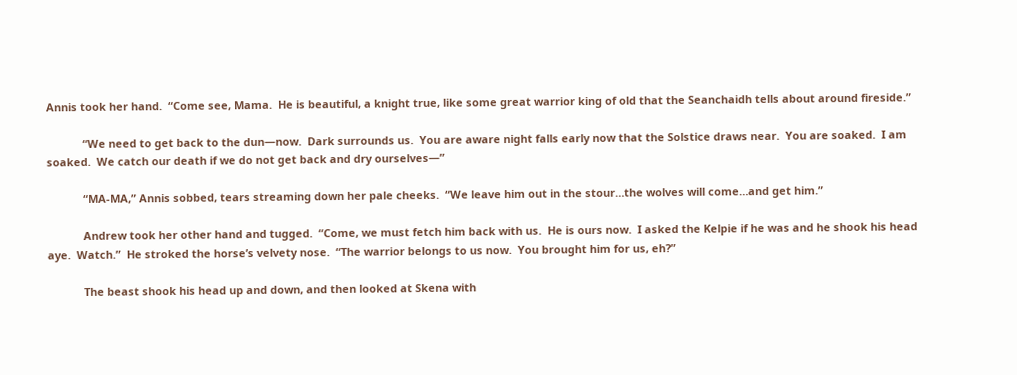Annis took her hand.  “Come see, Mama.  He is beautiful, a knight true, like some great warrior king of old that the Seanchaidh tells about around fireside.”

            “We need to get back to the dun―now.  Dark surrounds us.  You are aware night falls early now that the Solstice draws near.  You are soaked.  I am soaked.  We catch our death if we do not get back and dry ourselves―”

            “MA-MA,” Annis sobbed, tears streaming down her pale cheeks.  “We leave him out in the stour…the wolves will come…and get him.”

            Andrew took her other hand and tugged.  “Come, we must fetch him back with us.  He is ours now.  I asked the Kelpie if he was and he shook his head aye.  Watch.”  He stroked the horse’s velvety nose.  “The warrior belongs to us now.  You brought him for us, eh?”

            The beast shook his head up and down, and then looked at Skena with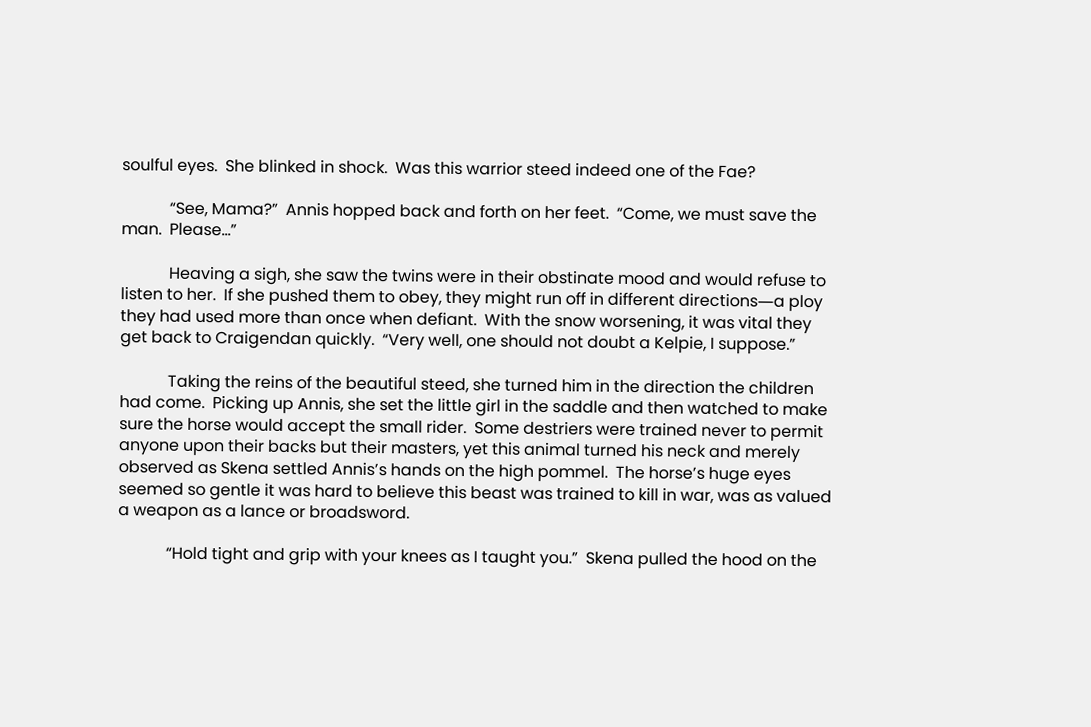soulful eyes.  She blinked in shock.  Was this warrior steed indeed one of the Fae?

            “See, Mama?”  Annis hopped back and forth on her feet.  “Come, we must save the man.  Please…”

            Heaving a sigh, she saw the twins were in their obstinate mood and would refuse to listen to her.  If she pushed them to obey, they might run off in different directions―a ploy they had used more than once when defiant.  With the snow worsening, it was vital they get back to Craigendan quickly.  “Very well, one should not doubt a Kelpie, I suppose.”

            Taking the reins of the beautiful steed, she turned him in the direction the children had come.  Picking up Annis, she set the little girl in the saddle and then watched to make sure the horse would accept the small rider.  Some destriers were trained never to permit anyone upon their backs but their masters, yet this animal turned his neck and merely observed as Skena settled Annis’s hands on the high pommel.  The horse’s huge eyes seemed so gentle it was hard to believe this beast was trained to kill in war, was as valued a weapon as a lance or broadsword.

            “Hold tight and grip with your knees as I taught you.”  Skena pulled the hood on the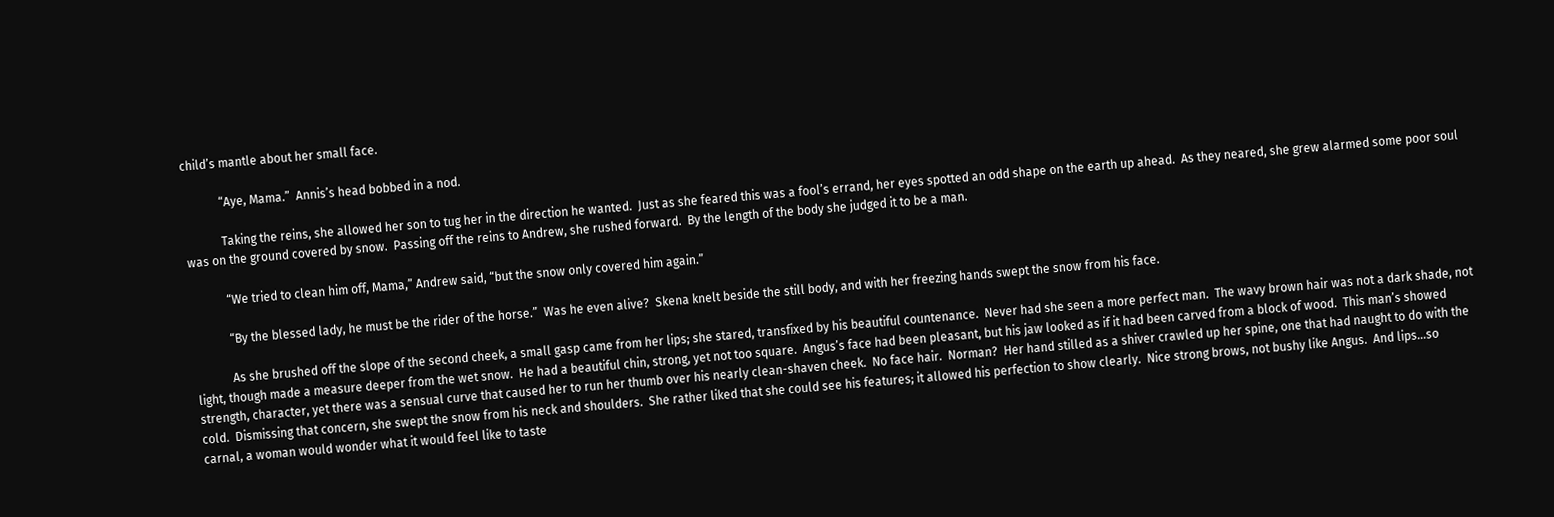child’s mantle about her small face.

            “Aye, Mama.”  Annis’s head bobbed in a nod.

            Taking the reins, she allowed her son to tug her in the direction he wanted.  Just as she feared this was a fool’s errand, her eyes spotted an odd shape on the earth up ahead.  As they neared, she grew alarmed some poor soul was on the ground covered by snow.  Passing off the reins to Andrew, she rushed forward.  By the length of the body she judged it to be a man.

            “We tried to clean him off, Mama,” Andrew said, “but the snow only covered him again.”

            “By the blessed lady, he must be the rider of the horse.”  Was he even alive?  Skena knelt beside the still body, and with her freezing hands swept the snow from his face.

            As she brushed off the slope of the second cheek, a small gasp came from her lips; she stared, transfixed by his beautiful countenance.  Never had she seen a more perfect man.  The wavy brown hair was not a dark shade, not light, though made a measure deeper from the wet snow.  He had a beautiful chin, strong, yet not too square.  Angus’s face had been pleasant, but his jaw looked as if it had been carved from a block of wood.  This man’s showed strength, character, yet there was a sensual curve that caused her to run her thumb over his nearly clean-shaven cheek.  No face hair.  Norman?  Her hand stilled as a shiver crawled up her spine, one that had naught to do with the cold.  Dismissing that concern, she swept the snow from his neck and shoulders.  She rather liked that she could see his features; it allowed his perfection to show clearly.  Nice strong brows, not bushy like Angus.  And lips…so carnal, a woman would wonder what it would feel like to taste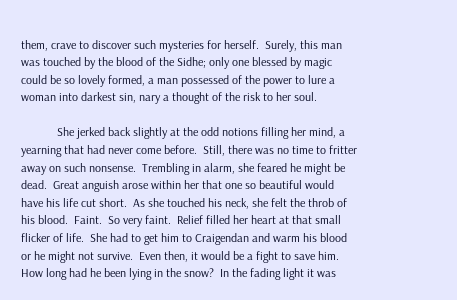them, crave to discover such mysteries for herself.  Surely, this man was touched by the blood of the Sidhe; only one blessed by magic could be so lovely formed, a man possessed of the power to lure a woman into darkest sin, nary a thought of the risk to her soul.

            She jerked back slightly at the odd notions filling her mind, a yearning that had never come before.  Still, there was no time to fritter away on such nonsense.  Trembling in alarm, she feared he might be dead.  Great anguish arose within her that one so beautiful would have his life cut short.  As she touched his neck, she felt the throb of his blood.  Faint.  So very faint.  Relief filled her heart at that small flicker of life.  She had to get him to Craigendan and warm his blood or he might not survive.  Even then, it would be a fight to save him.  How long had he been lying in the snow?  In the fading light it was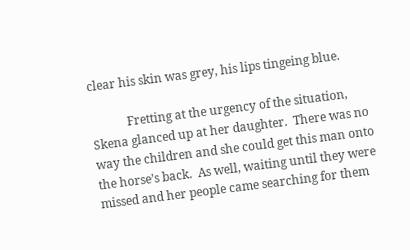clear his skin was grey, his lips tingeing blue.

            Fretting at the urgency of the situation, Skena glanced up at her daughter.  There was no way the children and she could get this man onto the horse’s back.  As well, waiting until they were missed and her people came searching for them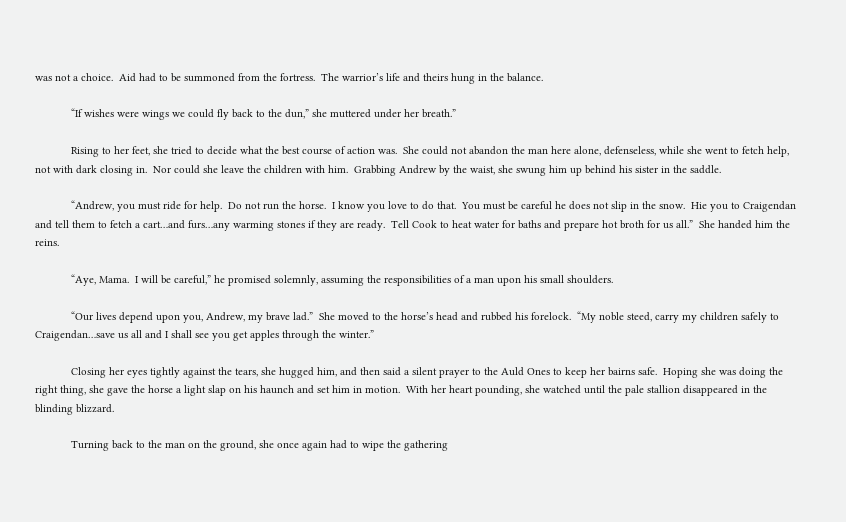was not a choice.  Aid had to be summoned from the fortress.  The warrior’s life and theirs hung in the balance.

            “If wishes were wings we could fly back to the dun,” she muttered under her breath.”

            Rising to her feet, she tried to decide what the best course of action was.  She could not abandon the man here alone, defenseless, while she went to fetch help, not with dark closing in.  Nor could she leave the children with him.  Grabbing Andrew by the waist, she swung him up behind his sister in the saddle.

            “Andrew, you must ride for help.  Do not run the horse.  I know you love to do that.  You must be careful he does not slip in the snow.  Hie you to Craigendan and tell them to fetch a cart…and furs…any warming stones if they are ready.  Tell Cook to heat water for baths and prepare hot broth for us all.”  She handed him the reins.

            “Aye, Mama.  I will be careful,” he promised solemnly, assuming the responsibilities of a man upon his small shoulders.

            “Our lives depend upon you, Andrew, my brave lad.”  She moved to the horse’s head and rubbed his forelock.  “My noble steed, carry my children safely to Craigendan…save us all and I shall see you get apples through the winter.”

            Closing her eyes tightly against the tears, she hugged him, and then said a silent prayer to the Auld Ones to keep her bairns safe.  Hoping she was doing the right thing, she gave the horse a light slap on his haunch and set him in motion.  With her heart pounding, she watched until the pale stallion disappeared in the blinding blizzard.

            Turning back to the man on the ground, she once again had to wipe the gathering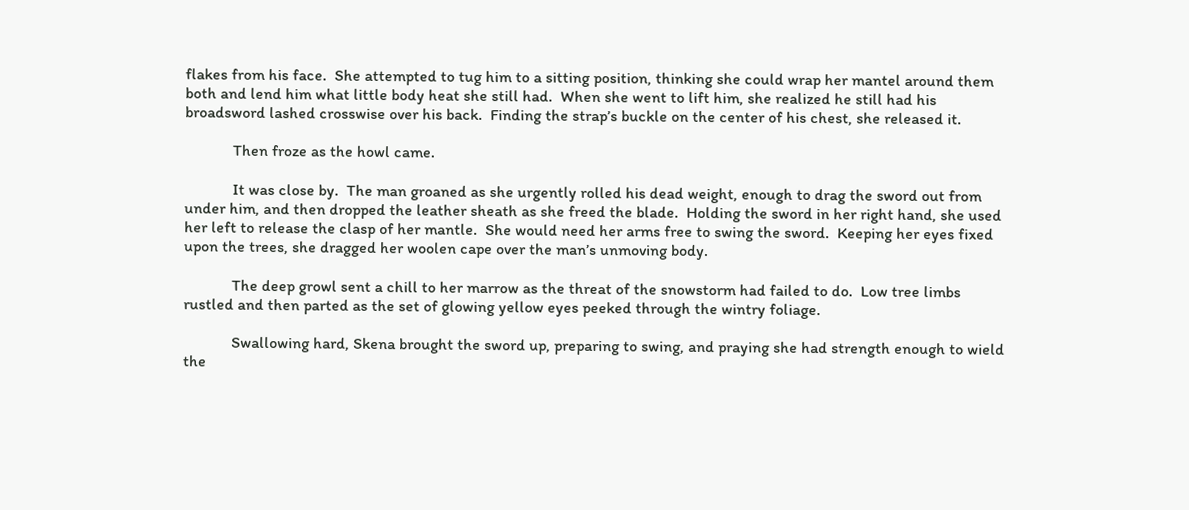flakes from his face.  She attempted to tug him to a sitting position, thinking she could wrap her mantel around them both and lend him what little body heat she still had.  When she went to lift him, she realized he still had his broadsword lashed crosswise over his back.  Finding the strap’s buckle on the center of his chest, she released it.

            Then froze as the howl came.

            It was close by.  The man groaned as she urgently rolled his dead weight, enough to drag the sword out from under him, and then dropped the leather sheath as she freed the blade.  Holding the sword in her right hand, she used her left to release the clasp of her mantle.  She would need her arms free to swing the sword.  Keeping her eyes fixed upon the trees, she dragged her woolen cape over the man’s unmoving body.

            The deep growl sent a chill to her marrow as the threat of the snowstorm had failed to do.  Low tree limbs rustled and then parted as the set of glowing yellow eyes peeked through the wintry foliage.

            Swallowing hard, Skena brought the sword up, preparing to swing, and praying she had strength enough to wield the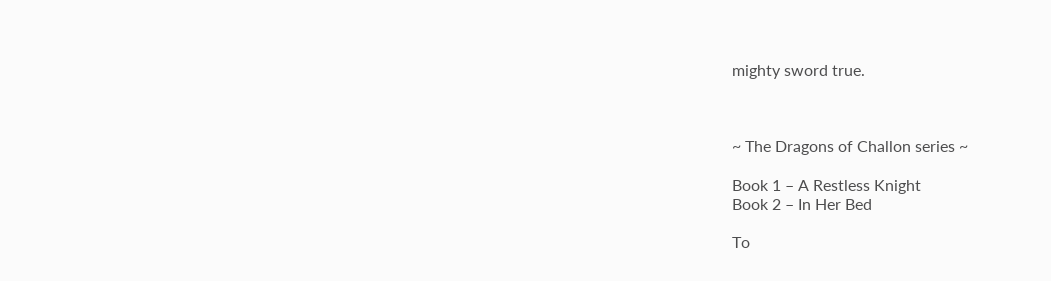mighty sword true.



~ The Dragons of Challon series ~

Book 1 – A Restless Knight
Book 2 – In Her Bed

To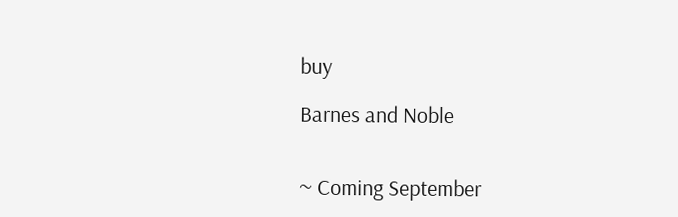buy

Barnes and Noble


~ Coming September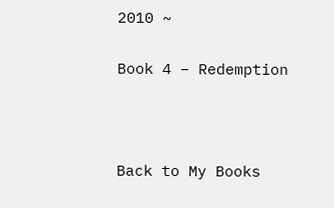2010 ~

Book 4 – Redemption



Back to My Books